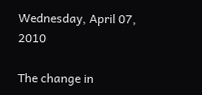Wednesday, April 07, 2010

The change in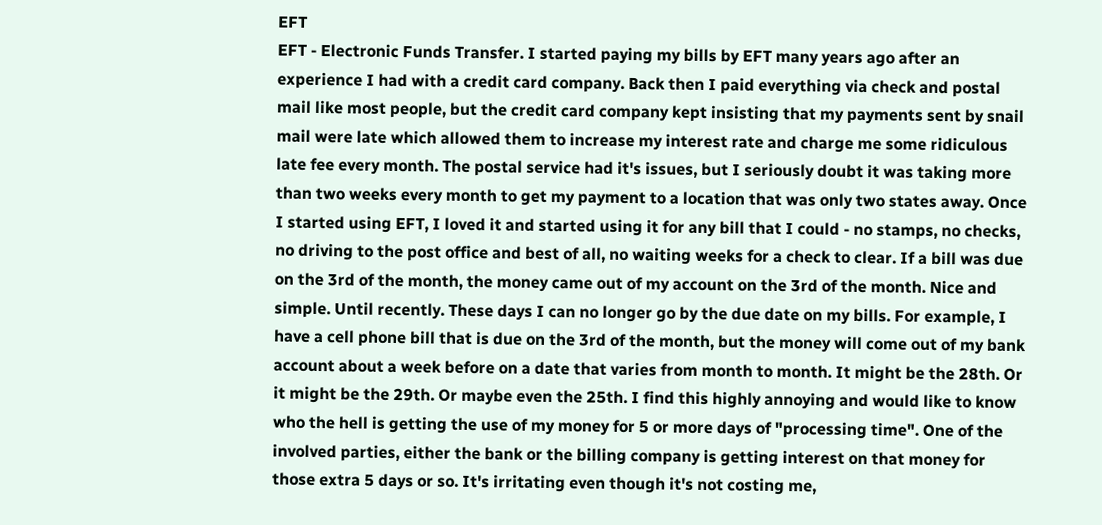EFT
EFT - Electronic Funds Transfer. I started paying my bills by EFT many years ago after an experience I had with a credit card company. Back then I paid everything via check and postal mail like most people, but the credit card company kept insisting that my payments sent by snail mail were late which allowed them to increase my interest rate and charge me some ridiculous late fee every month. The postal service had it's issues, but I seriously doubt it was taking more than two weeks every month to get my payment to a location that was only two states away. Once I started using EFT, I loved it and started using it for any bill that I could - no stamps, no checks, no driving to the post office and best of all, no waiting weeks for a check to clear. If a bill was due on the 3rd of the month, the money came out of my account on the 3rd of the month. Nice and simple. Until recently. These days I can no longer go by the due date on my bills. For example, I have a cell phone bill that is due on the 3rd of the month, but the money will come out of my bank account about a week before on a date that varies from month to month. It might be the 28th. Or it might be the 29th. Or maybe even the 25th. I find this highly annoying and would like to know who the hell is getting the use of my money for 5 or more days of "processing time". One of the involved parties, either the bank or the billing company is getting interest on that money for those extra 5 days or so. It's irritating even though it's not costing me,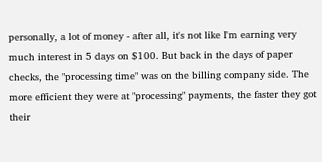personally, a lot of money - after all, it's not like I'm earning very much interest in 5 days on $100. But back in the days of paper checks, the "processing time" was on the billing company side. The more efficient they were at "processing" payments, the faster they got their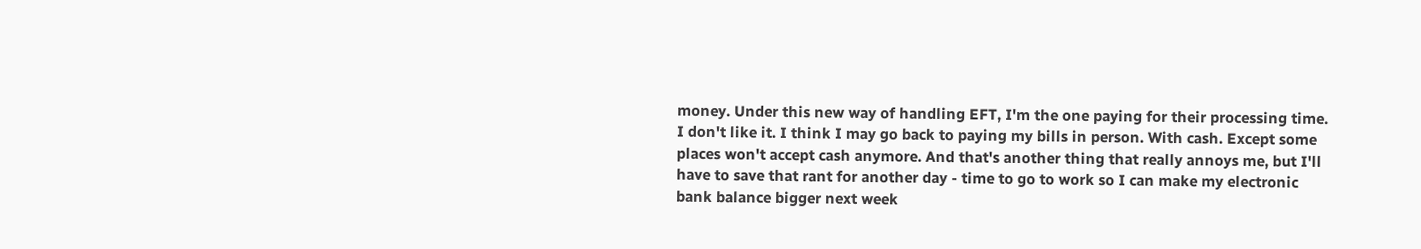money. Under this new way of handling EFT, I'm the one paying for their processing time. I don't like it. I think I may go back to paying my bills in person. With cash. Except some places won't accept cash anymore. And that's another thing that really annoys me, but I'll have to save that rant for another day - time to go to work so I can make my electronic bank balance bigger next week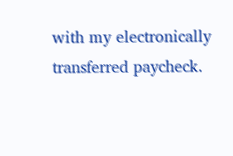with my electronically transferred paycheck.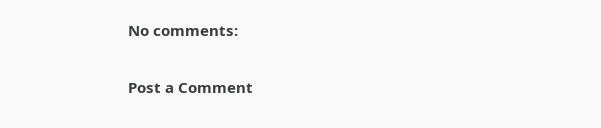No comments:

Post a Comment